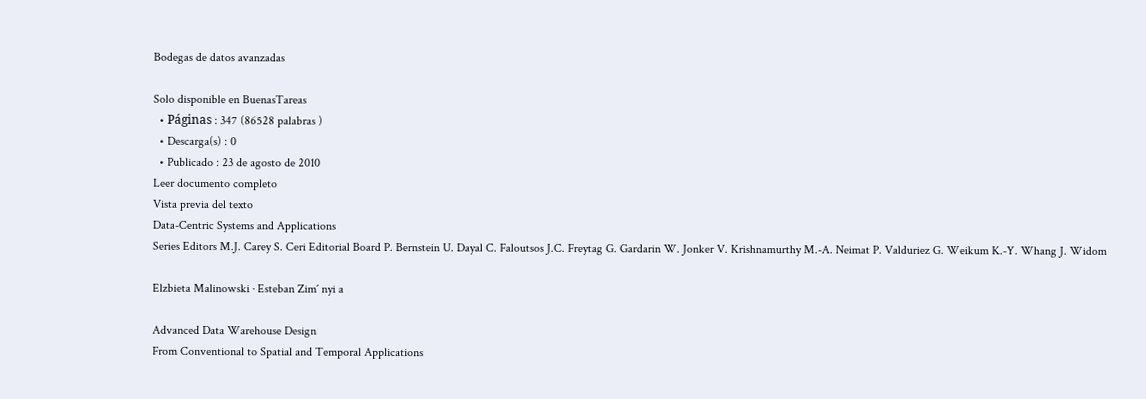Bodegas de datos avanzadas

Solo disponible en BuenasTareas
  • Páginas : 347 (86528 palabras )
  • Descarga(s) : 0
  • Publicado : 23 de agosto de 2010
Leer documento completo
Vista previa del texto
Data-Centric Systems and Applications
Series Editors M.J. Carey S. Ceri Editorial Board P. Bernstein U. Dayal C. Faloutsos J.C. Freytag G. Gardarin W. Jonker V. Krishnamurthy M.-A. Neimat P. Valduriez G. Weikum K.-Y. Whang J. Widom

Elzbieta Malinowski · Esteban Zim´ nyi a

Advanced Data Warehouse Design
From Conventional to Spatial and Temporal Applications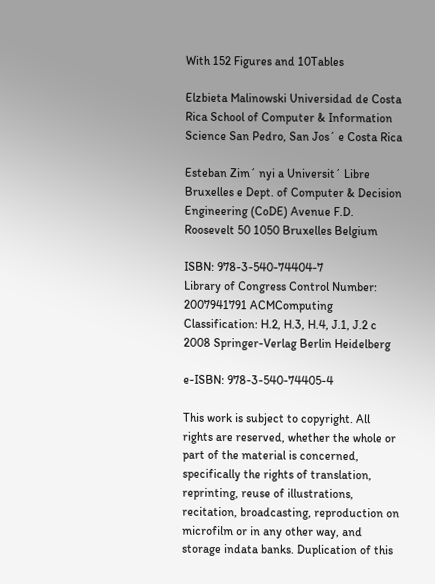With 152 Figures and 10Tables

Elzbieta Malinowski Universidad de Costa Rica School of Computer & Information Science San Pedro, San Jos´ e Costa Rica

Esteban Zim´ nyi a Universit´ Libre Bruxelles e Dept. of Computer & Decision Engineering (CoDE) Avenue F.D. Roosevelt 50 1050 Bruxelles Belgium

ISBN: 978-3-540-74404-7
Library of Congress Control Number: 2007941791 ACMComputing Classification: H.2, H.3, H.4, J.1, J.2 c 2008 Springer-Verlag Berlin Heidelberg

e-ISBN: 978-3-540-74405-4

This work is subject to copyright. All rights are reserved, whether the whole or part of the material is concerned, specifically the rights of translation, reprinting, reuse of illustrations, recitation, broadcasting, reproduction on microfilm or in any other way, and storage indata banks. Duplication of this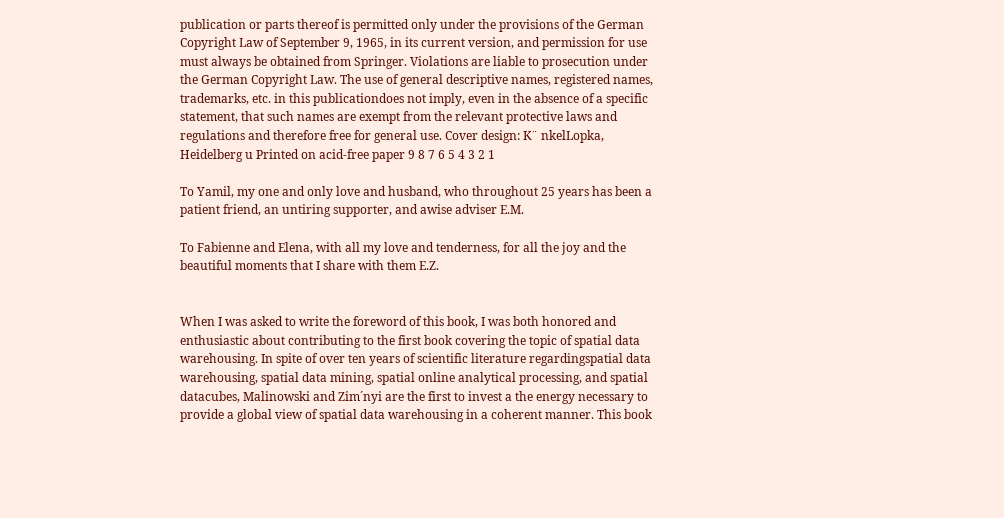publication or parts thereof is permitted only under the provisions of the German Copyright Law of September 9, 1965, in its current version, and permission for use must always be obtained from Springer. Violations are liable to prosecution under the German Copyright Law. The use of general descriptive names, registered names, trademarks, etc. in this publicationdoes not imply, even in the absence of a specific statement, that such names are exempt from the relevant protective laws and regulations and therefore free for general use. Cover design: K¨ nkelLopka, Heidelberg u Printed on acid-free paper 9 8 7 6 5 4 3 2 1

To Yamil, my one and only love and husband, who throughout 25 years has been a patient friend, an untiring supporter, and awise adviser E.M.

To Fabienne and Elena, with all my love and tenderness, for all the joy and the beautiful moments that I share with them E.Z.


When I was asked to write the foreword of this book, I was both honored and enthusiastic about contributing to the first book covering the topic of spatial data warehousing. In spite of over ten years of scientific literature regardingspatial data warehousing, spatial data mining, spatial online analytical processing, and spatial datacubes, Malinowski and Zim´nyi are the first to invest a the energy necessary to provide a global view of spatial data warehousing in a coherent manner. This book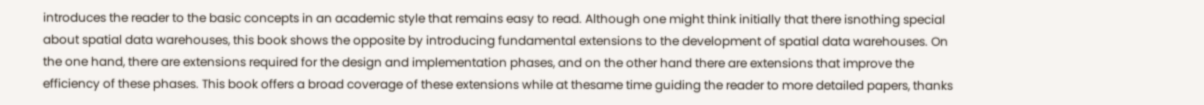introduces the reader to the basic concepts in an academic style that remains easy to read. Although one might think initially that there isnothing special about spatial data warehouses, this book shows the opposite by introducing fundamental extensions to the development of spatial data warehouses. On the one hand, there are extensions required for the design and implementation phases, and on the other hand there are extensions that improve the efficiency of these phases. This book offers a broad coverage of these extensions while at thesame time guiding the reader to more detailed papers, thanks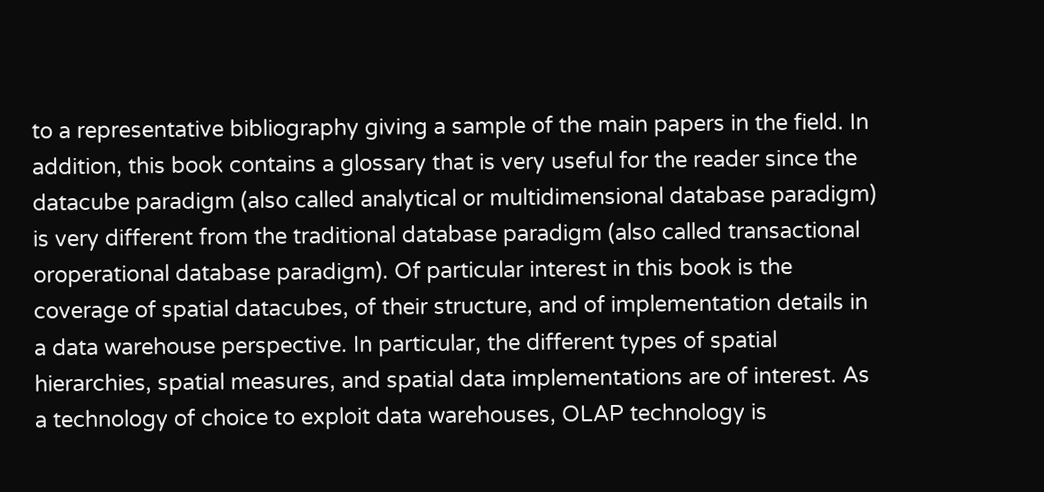to a representative bibliography giving a sample of the main papers in the field. In addition, this book contains a glossary that is very useful for the reader since the datacube paradigm (also called analytical or multidimensional database paradigm) is very different from the traditional database paradigm (also called transactional oroperational database paradigm). Of particular interest in this book is the coverage of spatial datacubes, of their structure, and of implementation details in a data warehouse perspective. In particular, the different types of spatial hierarchies, spatial measures, and spatial data implementations are of interest. As a technology of choice to exploit data warehouses, OLAP technology is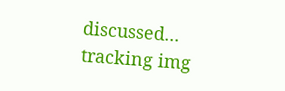discussed...
tracking img